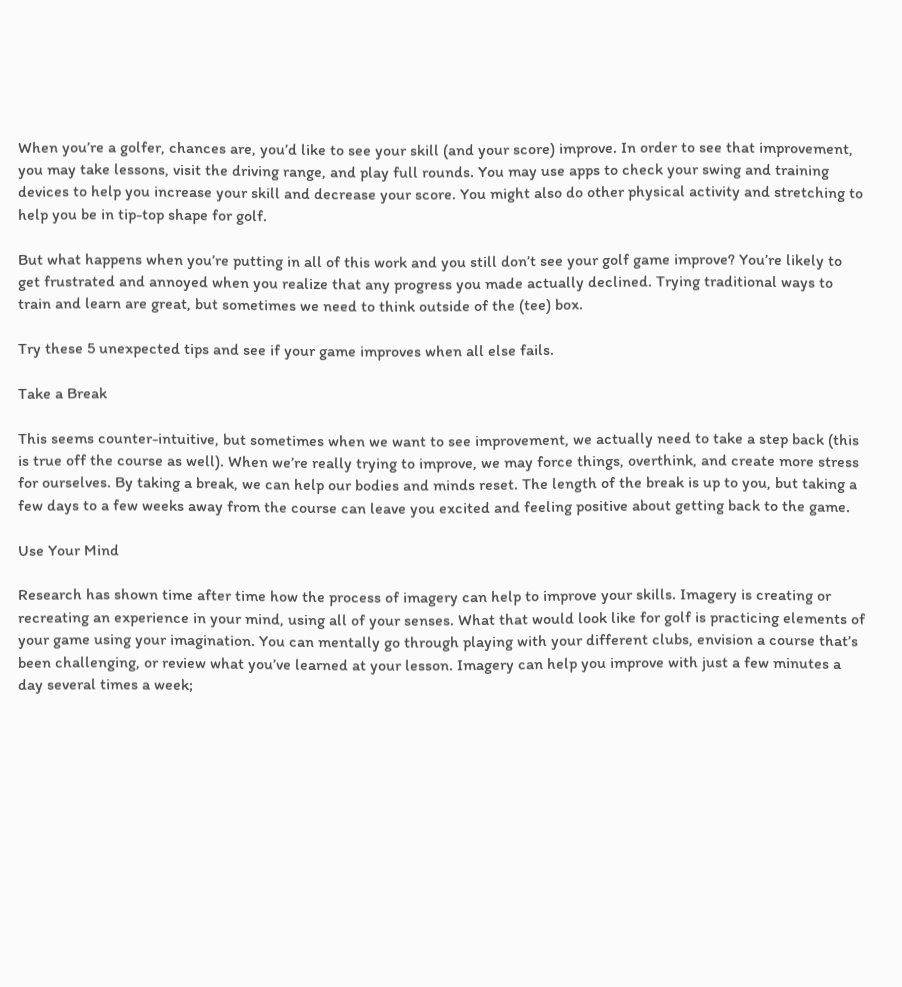When you’re a golfer, chances are, you’d like to see your skill (and your score) improve. In order to see that improvement, you may take lessons, visit the driving range, and play full rounds. You may use apps to check your swing and training devices to help you increase your skill and decrease your score. You might also do other physical activity and stretching to help you be in tip-top shape for golf.

But what happens when you’re putting in all of this work and you still don’t see your golf game improve? You’re likely to get frustrated and annoyed when you realize that any progress you made actually declined. Trying traditional ways to train and learn are great, but sometimes we need to think outside of the (tee) box.

Try these 5 unexpected tips and see if your game improves when all else fails.

Take a Break

This seems counter-intuitive, but sometimes when we want to see improvement, we actually need to take a step back (this is true off the course as well). When we’re really trying to improve, we may force things, overthink, and create more stress for ourselves. By taking a break, we can help our bodies and minds reset. The length of the break is up to you, but taking a few days to a few weeks away from the course can leave you excited and feeling positive about getting back to the game.

Use Your Mind

Research has shown time after time how the process of imagery can help to improve your skills. Imagery is creating or recreating an experience in your mind, using all of your senses. What that would look like for golf is practicing elements of your game using your imagination. You can mentally go through playing with your different clubs, envision a course that’s been challenging, or review what you’ve learned at your lesson. Imagery can help you improve with just a few minutes a day several times a week;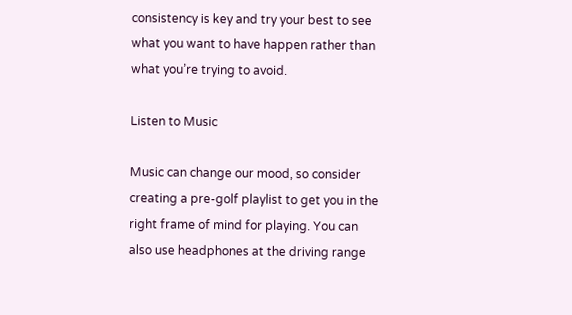consistency is key and try your best to see what you want to have happen rather than what you’re trying to avoid.

Listen to Music

Music can change our mood, so consider creating a pre-golf playlist to get you in the right frame of mind for playing. You can also use headphones at the driving range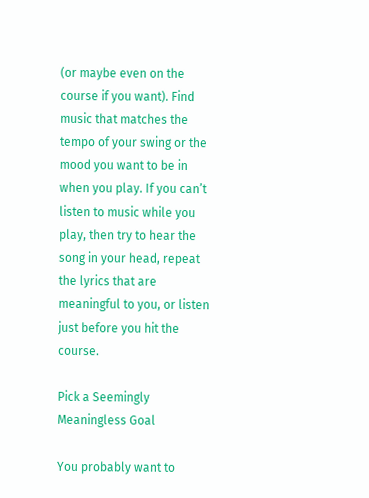(or maybe even on the course if you want). Find music that matches the tempo of your swing or the mood you want to be in when you play. If you can’t listen to music while you play, then try to hear the song in your head, repeat the lyrics that are meaningful to you, or listen just before you hit the course.

Pick a Seemingly Meaningless Goal

You probably want to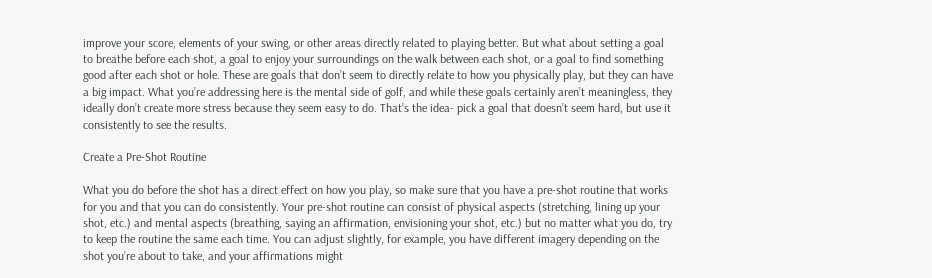improve your score, elements of your swing, or other areas directly related to playing better. But what about setting a goal to breathe before each shot, a goal to enjoy your surroundings on the walk between each shot, or a goal to find something good after each shot or hole. These are goals that don’t seem to directly relate to how you physically play, but they can have a big impact. What you’re addressing here is the mental side of golf, and while these goals certainly aren’t meaningless, they ideally don’t create more stress because they seem easy to do. That’s the idea- pick a goal that doesn’t seem hard, but use it consistently to see the results.

Create a Pre-Shot Routine

What you do before the shot has a direct effect on how you play, so make sure that you have a pre-shot routine that works for you and that you can do consistently. Your pre-shot routine can consist of physical aspects (stretching, lining up your shot, etc.) and mental aspects (breathing, saying an affirmation, envisioning your shot, etc.) but no matter what you do, try to keep the routine the same each time. You can adjust slightly, for example, you have different imagery depending on the shot you’re about to take, and your affirmations might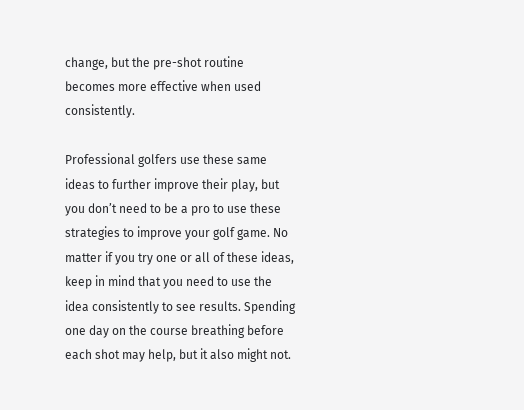change, but the pre-shot routine becomes more effective when used consistently.

Professional golfers use these same ideas to further improve their play, but you don’t need to be a pro to use these strategies to improve your golf game. No matter if you try one or all of these ideas, keep in mind that you need to use the idea consistently to see results. Spending one day on the course breathing before each shot may help, but it also might not.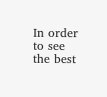In order to see the best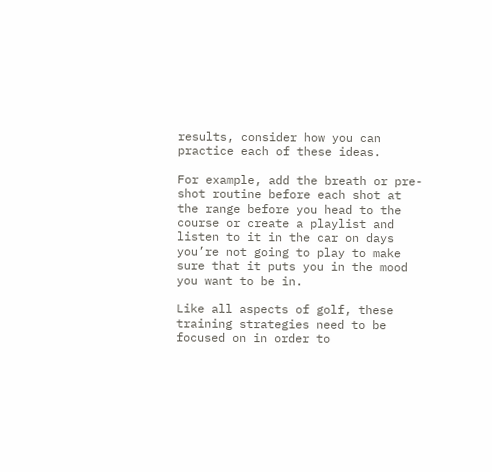results, consider how you can practice each of these ideas.

For example, add the breath or pre-shot routine before each shot at the range before you head to the course or create a playlist and listen to it in the car on days you’re not going to play to make sure that it puts you in the mood you want to be in.

Like all aspects of golf, these training strategies need to be focused on in order to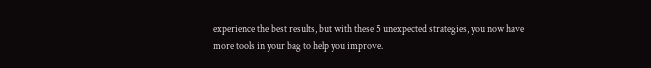experience the best results, but with these 5 unexpected strategies, you now have more tools in your bag to help you improve.